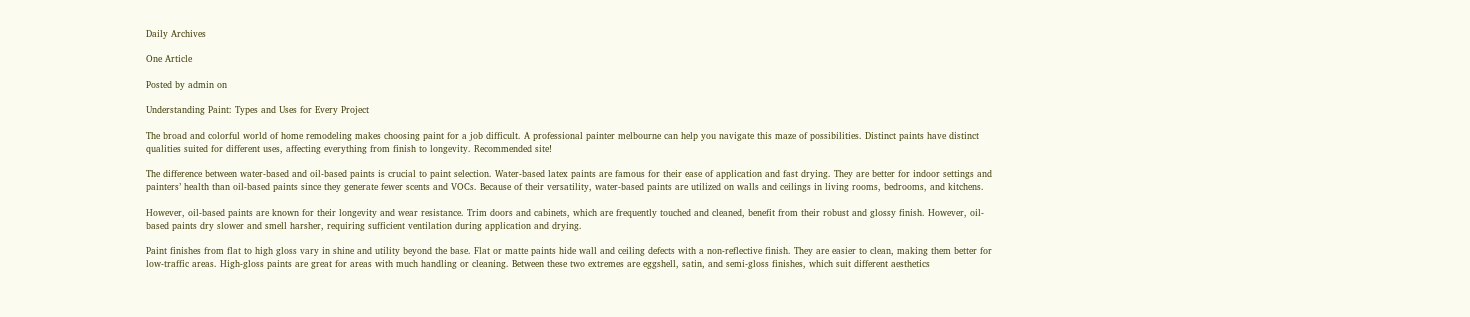Daily Archives

One Article

Posted by admin on

Understanding Paint: Types and Uses for Every Project

The broad and colorful world of home remodeling makes choosing paint for a job difficult. A professional painter melbourne can help you navigate this maze of possibilities. Distinct paints have distinct qualities suited for different uses, affecting everything from finish to longevity. Recommended site!

The difference between water-based and oil-based paints is crucial to paint selection. Water-based latex paints are famous for their ease of application and fast drying. They are better for indoor settings and painters’ health than oil-based paints since they generate fewer scents and VOCs. Because of their versatility, water-based paints are utilized on walls and ceilings in living rooms, bedrooms, and kitchens.

However, oil-based paints are known for their longevity and wear resistance. Trim doors and cabinets, which are frequently touched and cleaned, benefit from their robust and glossy finish. However, oil-based paints dry slower and smell harsher, requiring sufficient ventilation during application and drying.

Paint finishes from flat to high gloss vary in shine and utility beyond the base. Flat or matte paints hide wall and ceiling defects with a non-reflective finish. They are easier to clean, making them better for low-traffic areas. High-gloss paints are great for areas with much handling or cleaning. Between these two extremes are eggshell, satin, and semi-gloss finishes, which suit different aesthetics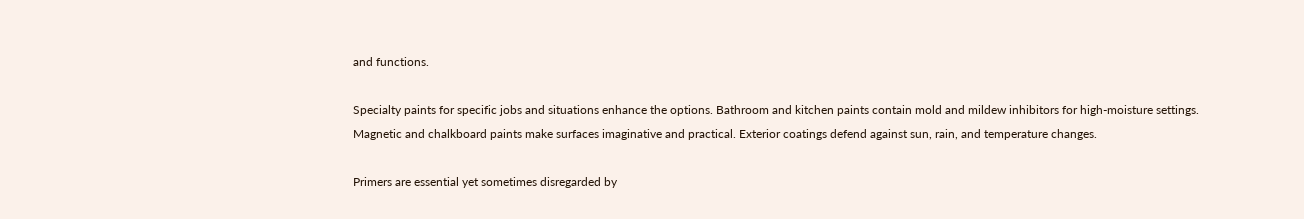and functions.

Specialty paints for specific jobs and situations enhance the options. Bathroom and kitchen paints contain mold and mildew inhibitors for high-moisture settings. Magnetic and chalkboard paints make surfaces imaginative and practical. Exterior coatings defend against sun, rain, and temperature changes.

Primers are essential yet sometimes disregarded by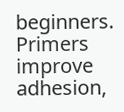beginners. Primers improve adhesion,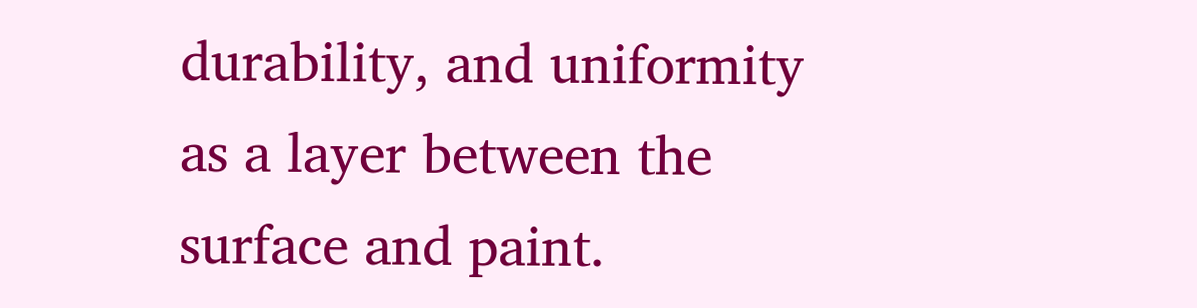durability, and uniformity as a layer between the surface and paint.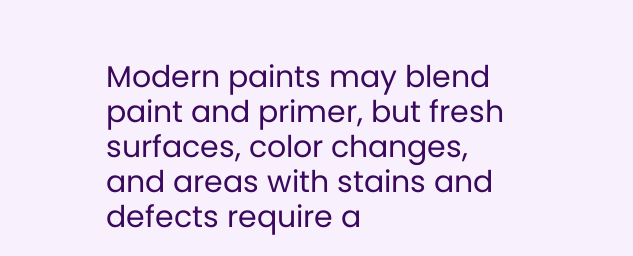Modern paints may blend paint and primer, but fresh surfaces, color changes, and areas with stains and defects require a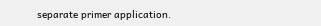separate primer application.